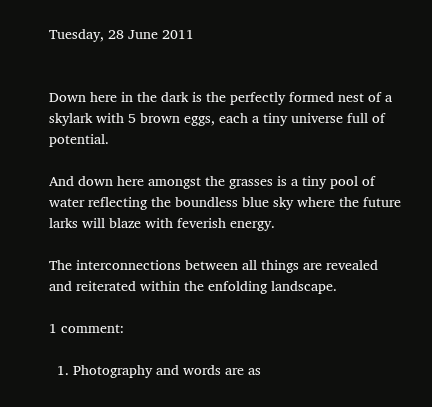Tuesday, 28 June 2011


Down here in the dark is the perfectly formed nest of a skylark with 5 brown eggs, each a tiny universe full of potential.

And down here amongst the grasses is a tiny pool of water reflecting the boundless blue sky where the future larks will blaze with feverish energy.

The interconnections between all things are revealed and reiterated within the enfolding landscape.

1 comment:

  1. Photography and words are as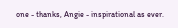one - thanks, Angie - inspirational as ever.